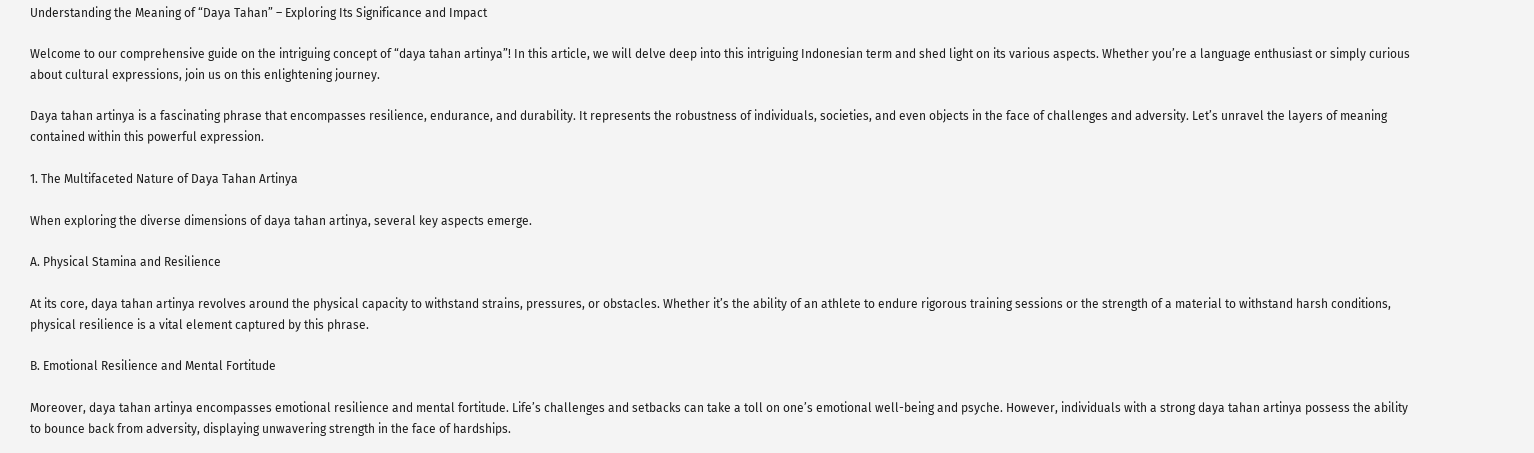Understanding the Meaning of “Daya Tahan” – Exploring Its Significance and Impact

Welcome to our comprehensive guide on the intriguing concept of “daya tahan artinya”! In this article, we will delve deep into this intriguing Indonesian term and shed light on its various aspects. Whether you’re a language enthusiast or simply curious about cultural expressions, join us on this enlightening journey.

Daya tahan artinya is a fascinating phrase that encompasses resilience, endurance, and durability. It represents the robustness of individuals, societies, and even objects in the face of challenges and adversity. Let’s unravel the layers of meaning contained within this powerful expression.

1. The Multifaceted Nature of Daya Tahan Artinya

When exploring the diverse dimensions of daya tahan artinya, several key aspects emerge.

A. Physical Stamina and Resilience

At its core, daya tahan artinya revolves around the physical capacity to withstand strains, pressures, or obstacles. Whether it’s the ability of an athlete to endure rigorous training sessions or the strength of a material to withstand harsh conditions, physical resilience is a vital element captured by this phrase.

B. Emotional Resilience and Mental Fortitude

Moreover, daya tahan artinya encompasses emotional resilience and mental fortitude. Life’s challenges and setbacks can take a toll on one’s emotional well-being and psyche. However, individuals with a strong daya tahan artinya possess the ability to bounce back from adversity, displaying unwavering strength in the face of hardships.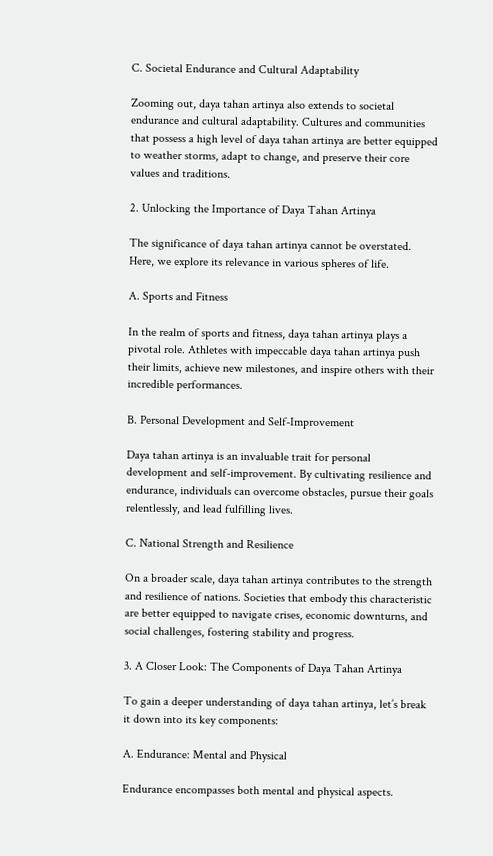C. Societal Endurance and Cultural Adaptability

Zooming out, daya tahan artinya also extends to societal endurance and cultural adaptability. Cultures and communities that possess a high level of daya tahan artinya are better equipped to weather storms, adapt to change, and preserve their core values and traditions.

2. Unlocking the Importance of Daya Tahan Artinya

The significance of daya tahan artinya cannot be overstated. Here, we explore its relevance in various spheres of life.

A. Sports and Fitness

In the realm of sports and fitness, daya tahan artinya plays a pivotal role. Athletes with impeccable daya tahan artinya push their limits, achieve new milestones, and inspire others with their incredible performances.

B. Personal Development and Self-Improvement

Daya tahan artinya is an invaluable trait for personal development and self-improvement. By cultivating resilience and endurance, individuals can overcome obstacles, pursue their goals relentlessly, and lead fulfilling lives.

C. National Strength and Resilience

On a broader scale, daya tahan artinya contributes to the strength and resilience of nations. Societies that embody this characteristic are better equipped to navigate crises, economic downturns, and social challenges, fostering stability and progress.

3. A Closer Look: The Components of Daya Tahan Artinya

To gain a deeper understanding of daya tahan artinya, let’s break it down into its key components:

A. Endurance: Mental and Physical

Endurance encompasses both mental and physical aspects.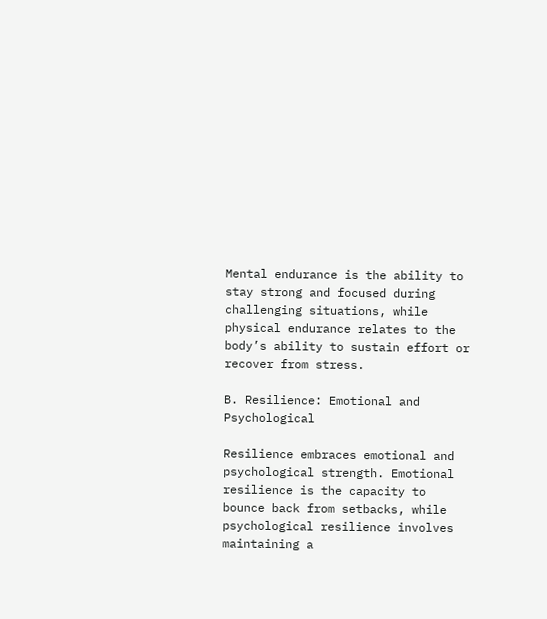Mental endurance is the ability to stay strong and focused during challenging situations, while physical endurance relates to the body’s ability to sustain effort or recover from stress.

B. Resilience: Emotional and Psychological

Resilience embraces emotional and psychological strength. Emotional resilience is the capacity to bounce back from setbacks, while psychological resilience involves maintaining a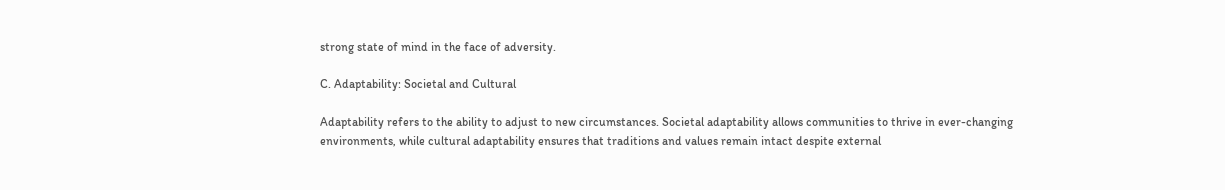strong state of mind in the face of adversity.

C. Adaptability: Societal and Cultural

Adaptability refers to the ability to adjust to new circumstances. Societal adaptability allows communities to thrive in ever-changing environments, while cultural adaptability ensures that traditions and values remain intact despite external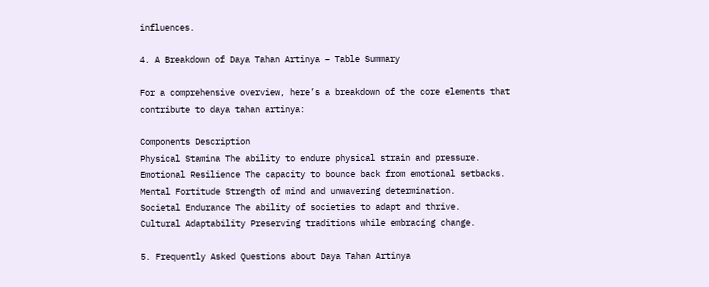influences.

4. A Breakdown of Daya Tahan Artinya – Table Summary

For a comprehensive overview, here’s a breakdown of the core elements that contribute to daya tahan artinya:

Components Description
Physical Stamina The ability to endure physical strain and pressure.
Emotional Resilience The capacity to bounce back from emotional setbacks.
Mental Fortitude Strength of mind and unwavering determination.
Societal Endurance The ability of societies to adapt and thrive.
Cultural Adaptability Preserving traditions while embracing change.

5. Frequently Asked Questions about Daya Tahan Artinya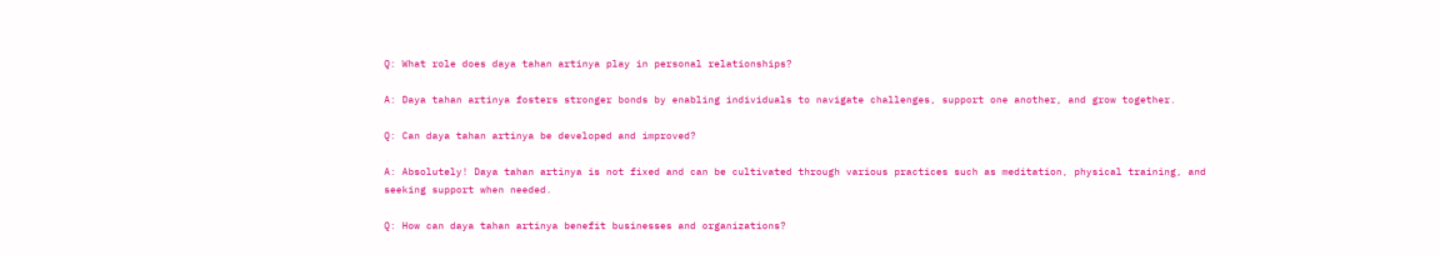Q: What role does daya tahan artinya play in personal relationships?

A: Daya tahan artinya fosters stronger bonds by enabling individuals to navigate challenges, support one another, and grow together.

Q: Can daya tahan artinya be developed and improved?

A: Absolutely! Daya tahan artinya is not fixed and can be cultivated through various practices such as meditation, physical training, and seeking support when needed.

Q: How can daya tahan artinya benefit businesses and organizations?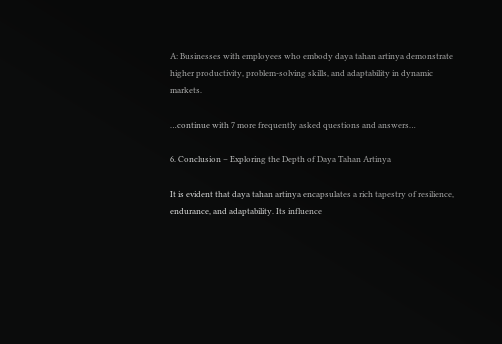A: Businesses with employees who embody daya tahan artinya demonstrate higher productivity, problem-solving skills, and adaptability in dynamic markets.

…continue with 7 more frequently asked questions and answers…

6. Conclusion – Exploring the Depth of Daya Tahan Artinya

It is evident that daya tahan artinya encapsulates a rich tapestry of resilience, endurance, and adaptability. Its influence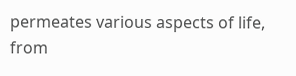permeates various aspects of life, from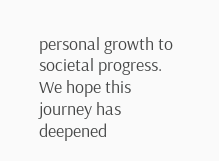personal growth to societal progress. We hope this journey has deepened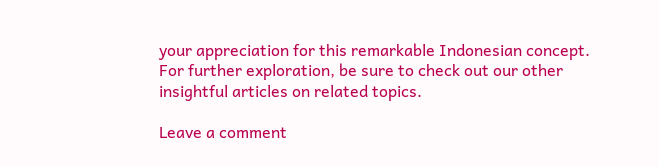your appreciation for this remarkable Indonesian concept. For further exploration, be sure to check out our other insightful articles on related topics.

Leave a comment